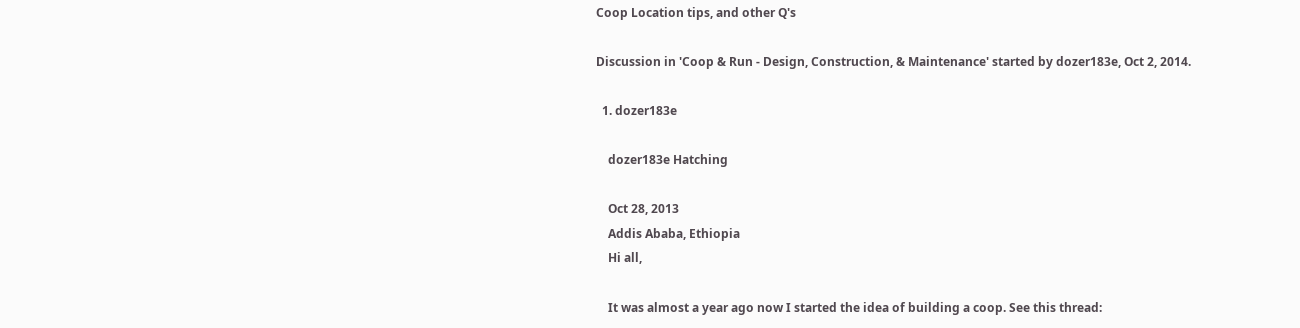Coop Location tips, and other Q's

Discussion in 'Coop & Run - Design, Construction, & Maintenance' started by dozer183e, Oct 2, 2014.

  1. dozer183e

    dozer183e Hatching

    Oct 28, 2013
    Addis Ababa, Ethiopia
    Hi all,

    It was almost a year ago now I started the idea of building a coop. See this thread: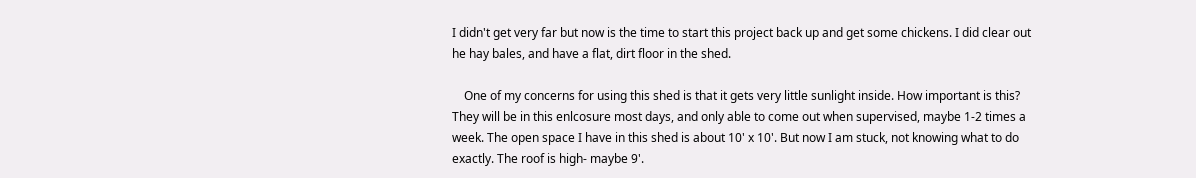I didn't get very far but now is the time to start this project back up and get some chickens. I did clear out he hay bales, and have a flat, dirt floor in the shed.

    One of my concerns for using this shed is that it gets very little sunlight inside. How important is this? They will be in this enlcosure most days, and only able to come out when supervised, maybe 1-2 times a week. The open space I have in this shed is about 10' x 10'. But now I am stuck, not knowing what to do exactly. The roof is high- maybe 9'.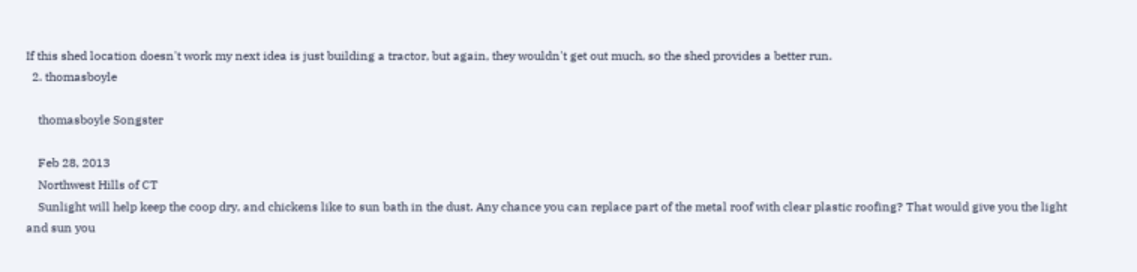If this shed location doesn't work my next idea is just building a tractor, but again, they wouldn't get out much, so the shed provides a better run.
  2. thomasboyle

    thomasboyle Songster

    Feb 28, 2013
    Northwest Hills of CT
    Sunlight will help keep the coop dry, and chickens like to sun bath in the dust. Any chance you can replace part of the metal roof with clear plastic roofing? That would give you the light and sun you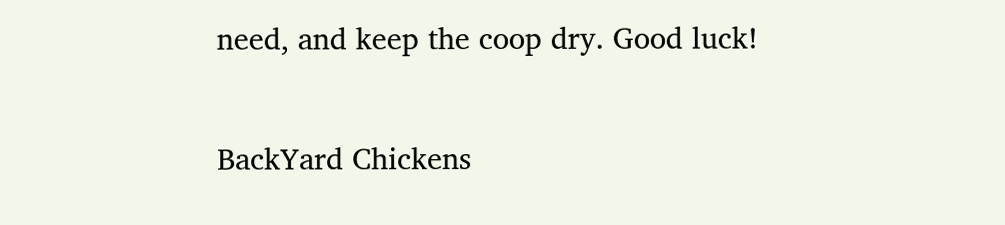need, and keep the coop dry. Good luck!

BackYard Chickens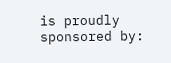is proudly sponsored by: